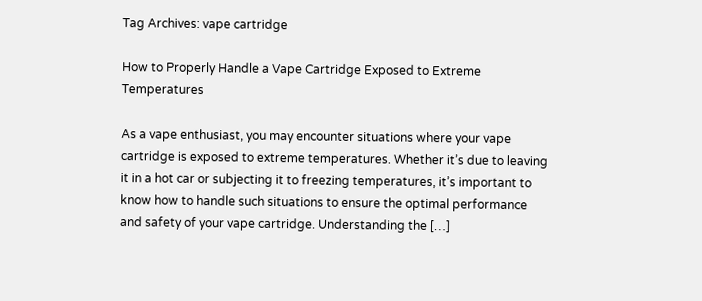Tag Archives: vape cartridge

How to Properly Handle a Vape Cartridge Exposed to Extreme Temperatures

As a vape enthusiast, you may encounter situations where your vape cartridge is exposed to extreme temperatures. Whether it’s due to leaving it in a hot car or subjecting it to freezing temperatures, it’s important to know how to handle such situations to ensure the optimal performance and safety of your vape cartridge. Understanding the […]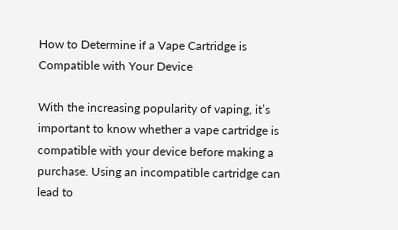How to Determine if a Vape Cartridge is Compatible with Your Device

With the increasing popularity of vaping, it’s important to know whether a vape cartridge is compatible with your device before making a purchase. Using an incompatible cartridge can lead to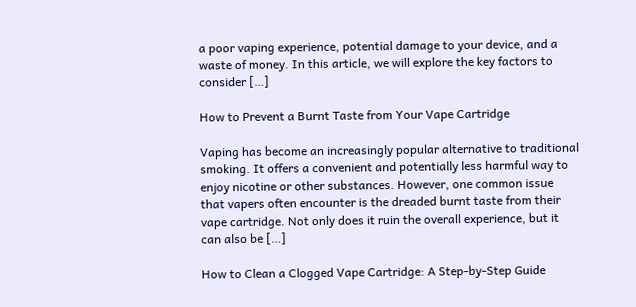a poor vaping experience, potential damage to your device, and a waste of money. In this article, we will explore the key factors to consider […]

How to Prevent a Burnt Taste from Your Vape Cartridge

Vaping has become an increasingly popular alternative to traditional smoking. It offers a convenient and potentially less harmful way to enjoy nicotine or other substances. However, one common issue that vapers often encounter is the dreaded burnt taste from their vape cartridge. Not only does it ruin the overall experience, but it can also be […]

How to Clean a Clogged Vape Cartridge: A Step-by-Step Guide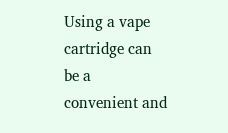Using a vape cartridge can be a convenient and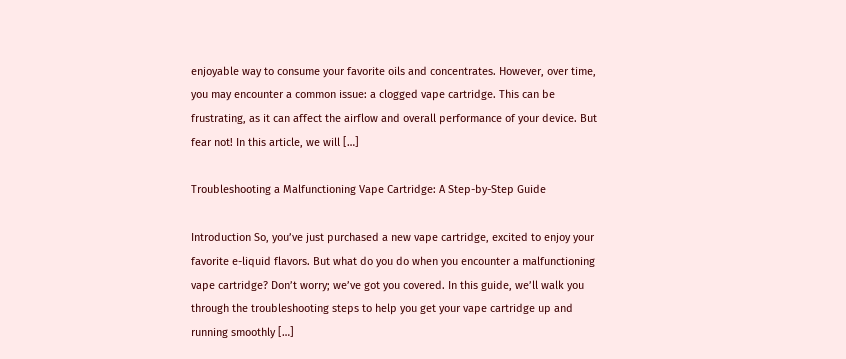enjoyable way to consume your favorite oils and concentrates. However, over time, you may encounter a common issue: a clogged vape cartridge. This can be frustrating, as it can affect the airflow and overall performance of your device. But fear not! In this article, we will […]

Troubleshooting a Malfunctioning Vape Cartridge: A Step-by-Step Guide

Introduction So, you’ve just purchased a new vape cartridge, excited to enjoy your favorite e-liquid flavors. But what do you do when you encounter a malfunctioning vape cartridge? Don’t worry; we’ve got you covered. In this guide, we’ll walk you through the troubleshooting steps to help you get your vape cartridge up and running smoothly […]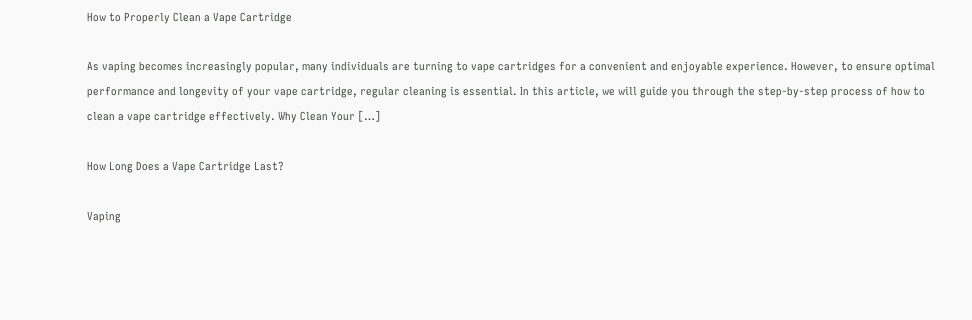How to Properly Clean a Vape Cartridge

As vaping becomes increasingly popular, many individuals are turning to vape cartridges for a convenient and enjoyable experience. However, to ensure optimal performance and longevity of your vape cartridge, regular cleaning is essential. In this article, we will guide you through the step-by-step process of how to clean a vape cartridge effectively. Why Clean Your […]

How Long Does a Vape Cartridge Last?

Vaping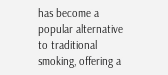has become a popular alternative to traditional smoking, offering a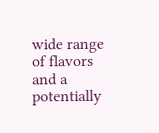wide range of flavors and a potentially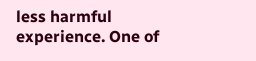less harmful experience. One of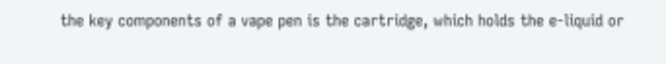the key components of a vape pen is the cartridge, which holds the e-liquid or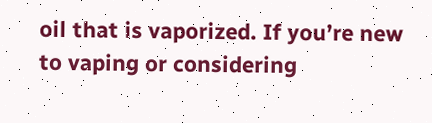oil that is vaporized. If you’re new to vaping or considering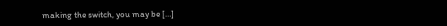making the switch, you may be […]